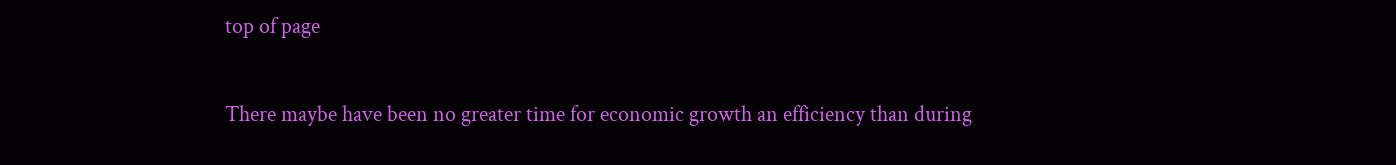top of page

There maybe have been no greater time for economic growth an efficiency than during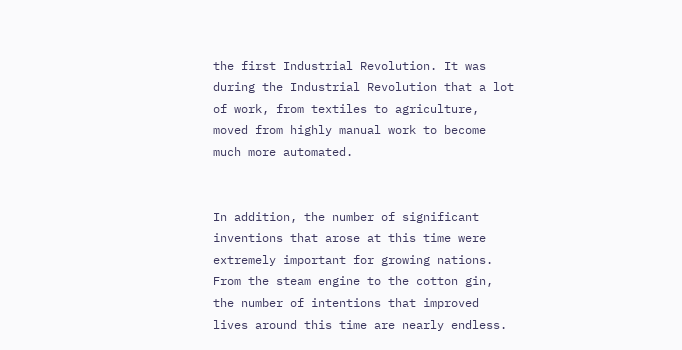the first Industrial Revolution. It was during the Industrial Revolution that a lot of work, from textiles to agriculture, moved from highly manual work to become much more automated.


In addition, the number of significant inventions that arose at this time were extremely important for growing nations. From the steam engine to the cotton gin, the number of intentions that improved lives around this time are nearly endless.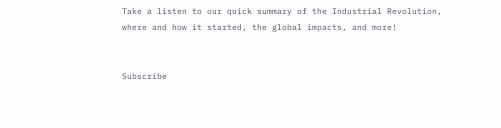Take a listen to our quick summary of the Industrial Revolution, where and how it started, the global impacts, and more!


Subscribe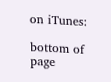on iTunes:

bottom of page